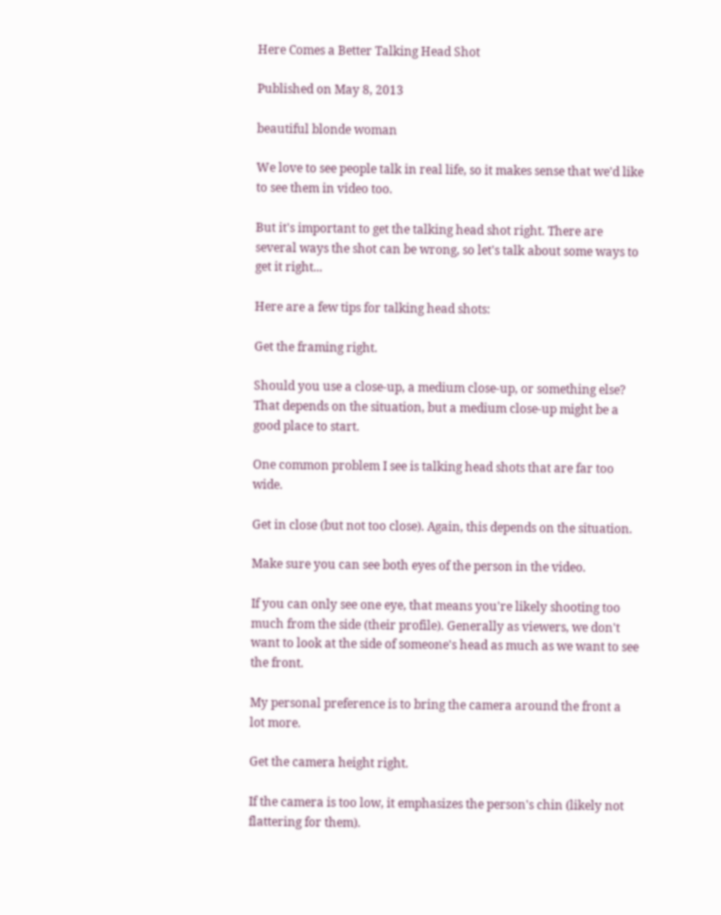Here Comes a Better Talking Head Shot

Published on May 8, 2013

beautiful blonde woman

We love to see people talk in real life, so it makes sense that we'd like to see them in video too.

But it's important to get the talking head shot right. There are several ways the shot can be wrong, so let's talk about some ways to get it right...

Here are a few tips for talking head shots:

Get the framing right.

Should you use a close-up, a medium close-up, or something else? That depends on the situation, but a medium close-up might be a good place to start.

One common problem I see is talking head shots that are far too wide.

Get in close (but not too close). Again, this depends on the situation.

Make sure you can see both eyes of the person in the video.

If you can only see one eye, that means you're likely shooting too much from the side (their profile). Generally as viewers, we don't want to look at the side of someone's head as much as we want to see the front.

My personal preference is to bring the camera around the front a lot more.

Get the camera height right.

If the camera is too low, it emphasizes the person's chin (likely not flattering for them).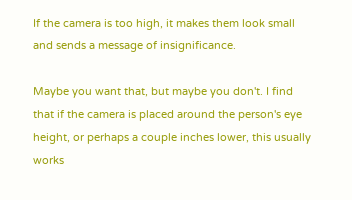If the camera is too high, it makes them look small and sends a message of insignificance.

Maybe you want that, but maybe you don't. I find that if the camera is placed around the person's eye height, or perhaps a couple inches lower, this usually works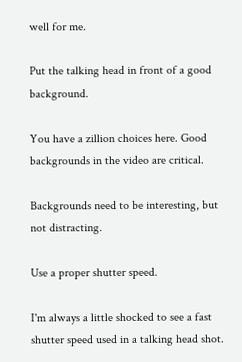well for me.

Put the talking head in front of a good background.

You have a zillion choices here. Good backgrounds in the video are critical.

Backgrounds need to be interesting, but not distracting.

Use a proper shutter speed.

I'm always a little shocked to see a fast shutter speed used in a talking head shot.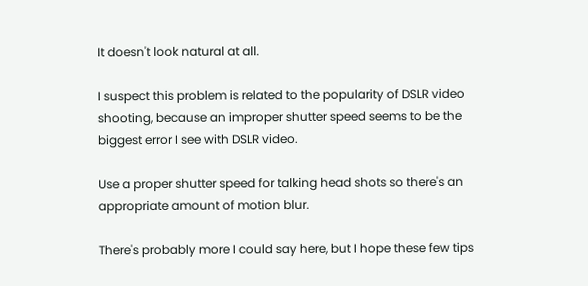It doesn't look natural at all.

I suspect this problem is related to the popularity of DSLR video shooting, because an improper shutter speed seems to be the biggest error I see with DSLR video.

Use a proper shutter speed for talking head shots so there's an appropriate amount of motion blur.

There's probably more I could say here, but I hope these few tips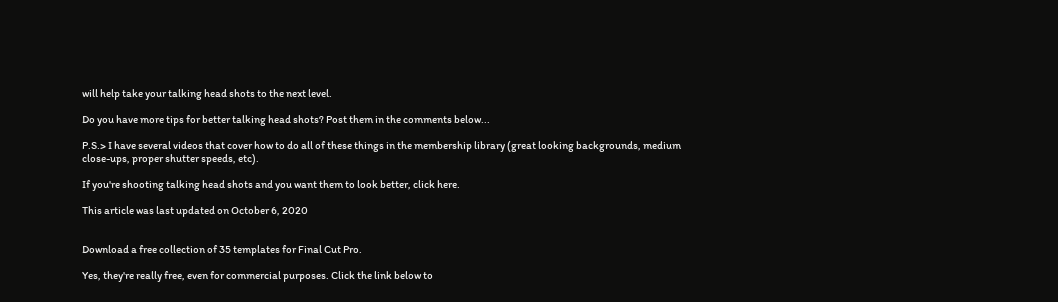will help take your talking head shots to the next level.

Do you have more tips for better talking head shots? Post them in the comments below...

P.S.> I have several videos that cover how to do all of these things in the membership library (great looking backgrounds, medium close-ups, proper shutter speeds, etc).

If you're shooting talking head shots and you want them to look better, click here.

This article was last updated on October 6, 2020


Download a free collection of 35 templates for Final Cut Pro.

Yes, they're really free, even for commercial purposes. Click the link below to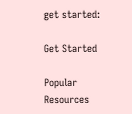get started:

Get Started

Popular Resources